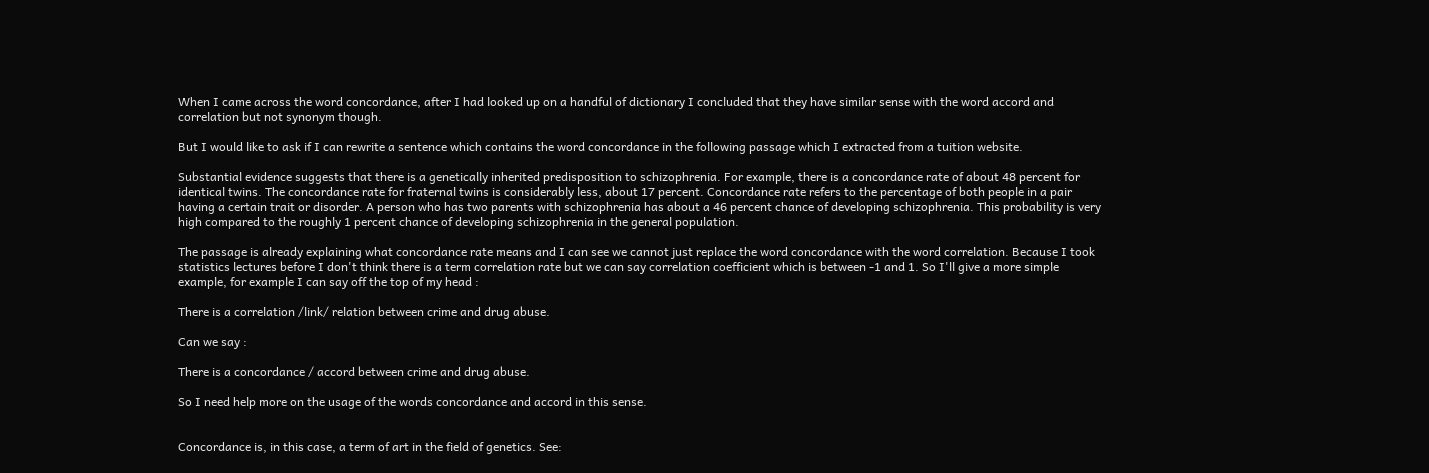When I came across the word concordance, after I had looked up on a handful of dictionary I concluded that they have similar sense with the word accord and correlation but not synonym though.

But I would like to ask if I can rewrite a sentence which contains the word concordance in the following passage which I extracted from a tuition website.

Substantial evidence suggests that there is a genetically inherited predisposition to schizophrenia. For example, there is a concordance rate of about 48 percent for identical twins. The concordance rate for fraternal twins is considerably less, about 17 percent. Concordance rate refers to the percentage of both people in a pair having a certain trait or disorder. A person who has two parents with schizophrenia has about a 46 percent chance of developing schizophrenia. This probability is very high compared to the roughly 1 percent chance of developing schizophrenia in the general population.

The passage is already explaining what concordance rate means and I can see we cannot just replace the word concordance with the word correlation. Because I took statistics lectures before I don't think there is a term correlation rate but we can say correlation coefficient which is between -1 and 1. So I'll give a more simple example, for example I can say off the top of my head :

There is a correlation /link/ relation between crime and drug abuse.

Can we say :

There is a concordance / accord between crime and drug abuse.

So I need help more on the usage of the words concordance and accord in this sense.


Concordance is, in this case, a term of art in the field of genetics. See: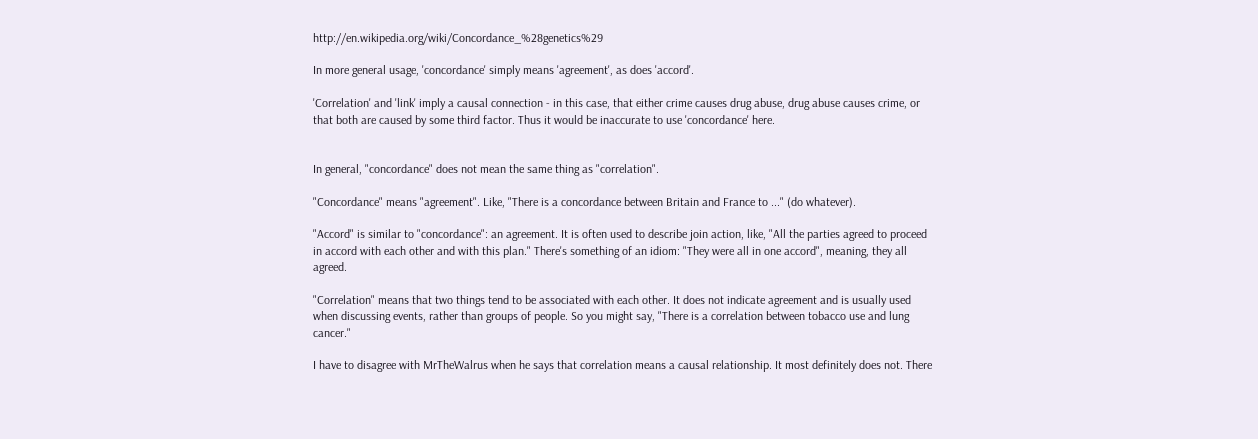http://en.wikipedia.org/wiki/Concordance_%28genetics%29

In more general usage, 'concordance' simply means 'agreement', as does 'accord'.

'Correlation' and 'link' imply a causal connection - in this case, that either crime causes drug abuse, drug abuse causes crime, or that both are caused by some third factor. Thus it would be inaccurate to use 'concordance' here.


In general, "concordance" does not mean the same thing as "correlation".

"Concordance" means "agreement". Like, "There is a concordance between Britain and France to ..." (do whatever).

"Accord" is similar to "concordance": an agreement. It is often used to describe join action, like, "All the parties agreed to proceed in accord with each other and with this plan." There's something of an idiom: "They were all in one accord", meaning, they all agreed.

"Correlation" means that two things tend to be associated with each other. It does not indicate agreement and is usually used when discussing events, rather than groups of people. So you might say, "There is a correlation between tobacco use and lung cancer."

I have to disagree with MrTheWalrus when he says that correlation means a causal relationship. It most definitely does not. There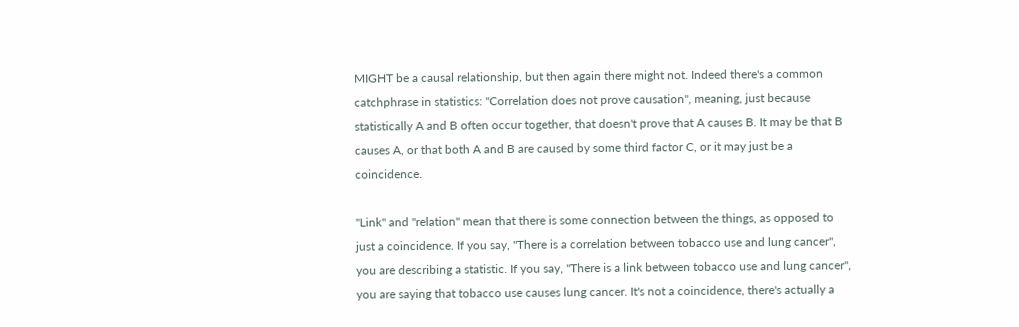MIGHT be a causal relationship, but then again there might not. Indeed there's a common catchphrase in statistics: "Correlation does not prove causation", meaning, just because statistically A and B often occur together, that doesn't prove that A causes B. It may be that B causes A, or that both A and B are caused by some third factor C, or it may just be a coincidence.

"Link" and "relation" mean that there is some connection between the things, as opposed to just a coincidence. If you say, "There is a correlation between tobacco use and lung cancer", you are describing a statistic. If you say, "There is a link between tobacco use and lung cancer", you are saying that tobacco use causes lung cancer. It's not a coincidence, there's actually a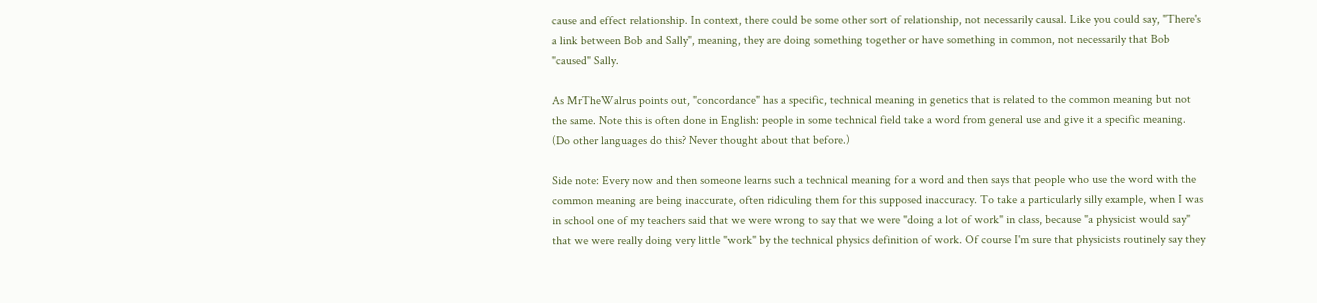cause and effect relationship. In context, there could be some other sort of relationship, not necessarily causal. Like you could say, "There's a link between Bob and Sally", meaning, they are doing something together or have something in common, not necessarily that Bob "caused" Sally.

As MrTheWalrus points out, "concordance" has a specific, technical meaning in genetics that is related to the common meaning but not the same. Note this is often done in English: people in some technical field take a word from general use and give it a specific meaning. (Do other languages do this? Never thought about that before.)

Side note: Every now and then someone learns such a technical meaning for a word and then says that people who use the word with the common meaning are being inaccurate, often ridiculing them for this supposed inaccuracy. To take a particularly silly example, when I was in school one of my teachers said that we were wrong to say that we were "doing a lot of work" in class, because "a physicist would say" that we were really doing very little "work" by the technical physics definition of work. Of course I'm sure that physicists routinely say they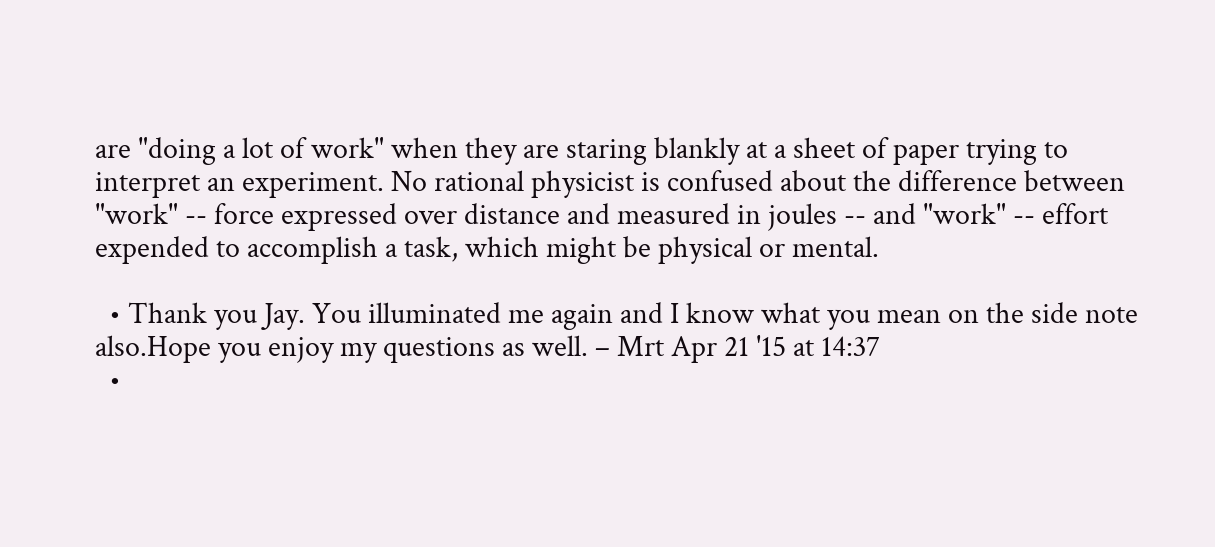are "doing a lot of work" when they are staring blankly at a sheet of paper trying to interpret an experiment. No rational physicist is confused about the difference between "work" -- force expressed over distance and measured in joules -- and "work" -- effort expended to accomplish a task, which might be physical or mental.

  • Thank you Jay. You illuminated me again and I know what you mean on the side note also.Hope you enjoy my questions as well. – Mrt Apr 21 '15 at 14:37
  •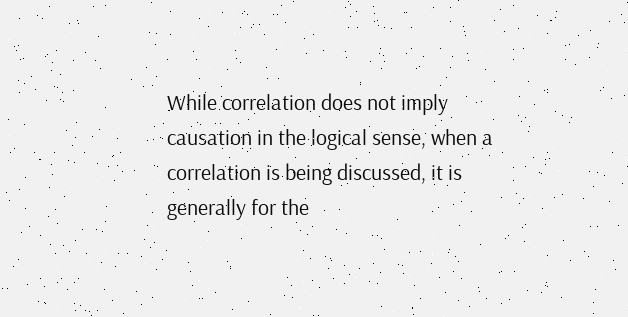While correlation does not imply causation in the logical sense, when a correlation is being discussed, it is generally for the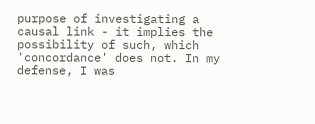purpose of investigating a causal link - it implies the possibility of such, which 'concordance' does not. In my defense, I was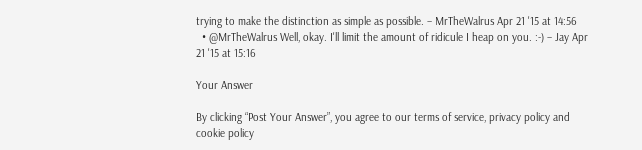trying to make the distinction as simple as possible. – MrTheWalrus Apr 21 '15 at 14:56
  • @MrTheWalrus Well, okay. I'll limit the amount of ridicule I heap on you. :-) – Jay Apr 21 '15 at 15:16

Your Answer

By clicking “Post Your Answer”, you agree to our terms of service, privacy policy and cookie policy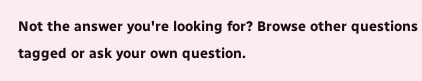Not the answer you're looking for? Browse other questions tagged or ask your own question.